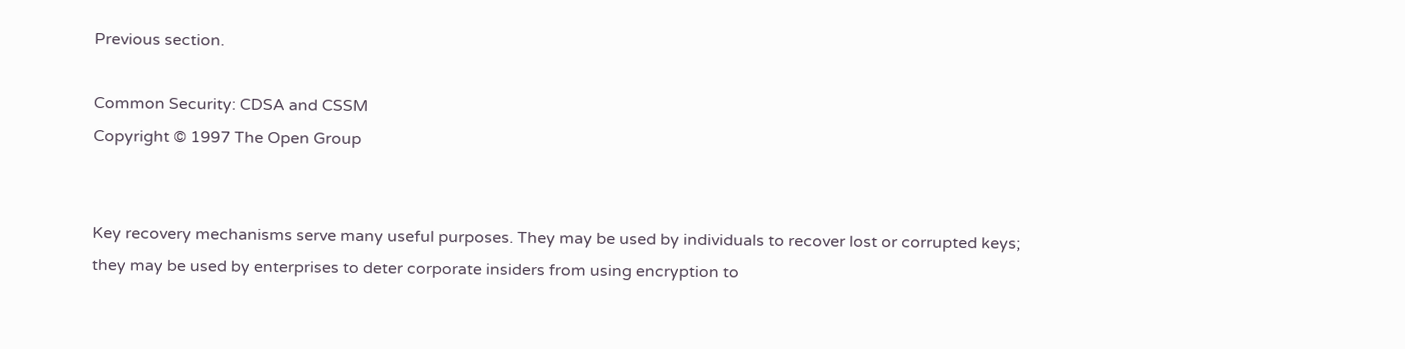Previous section.

Common Security: CDSA and CSSM
Copyright © 1997 The Open Group


Key recovery mechanisms serve many useful purposes. They may be used by individuals to recover lost or corrupted keys; they may be used by enterprises to deter corporate insiders from using encryption to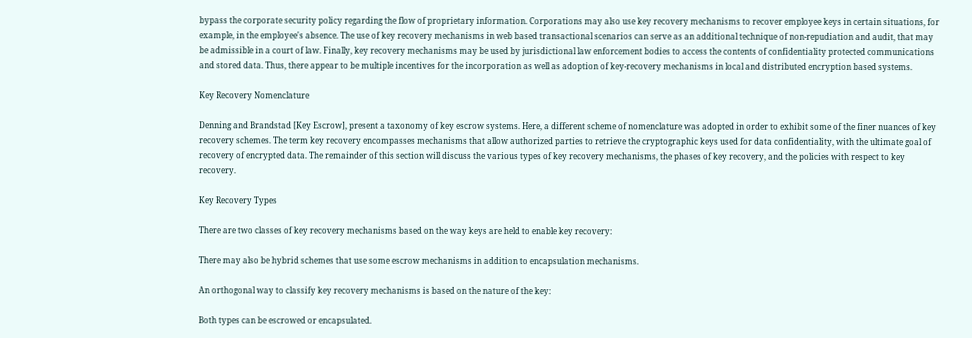bypass the corporate security policy regarding the flow of proprietary information. Corporations may also use key recovery mechanisms to recover employee keys in certain situations, for example, in the employee's absence. The use of key recovery mechanisms in web based transactional scenarios can serve as an additional technique of non-repudiation and audit, that may be admissible in a court of law. Finally, key recovery mechanisms may be used by jurisdictional law enforcement bodies to access the contents of confidentiality protected communications and stored data. Thus, there appear to be multiple incentives for the incorporation as well as adoption of key-recovery mechanisms in local and distributed encryption based systems.

Key Recovery Nomenclature

Denning and Brandstad [Key Escrow], present a taxonomy of key escrow systems. Here, a different scheme of nomenclature was adopted in order to exhibit some of the finer nuances of key recovery schemes. The term key recovery encompasses mechanisms that allow authorized parties to retrieve the cryptographic keys used for data confidentiality, with the ultimate goal of recovery of encrypted data. The remainder of this section will discuss the various types of key recovery mechanisms, the phases of key recovery, and the policies with respect to key recovery.

Key Recovery Types

There are two classes of key recovery mechanisms based on the way keys are held to enable key recovery:

There may also be hybrid schemes that use some escrow mechanisms in addition to encapsulation mechanisms.

An orthogonal way to classify key recovery mechanisms is based on the nature of the key:

Both types can be escrowed or encapsulated.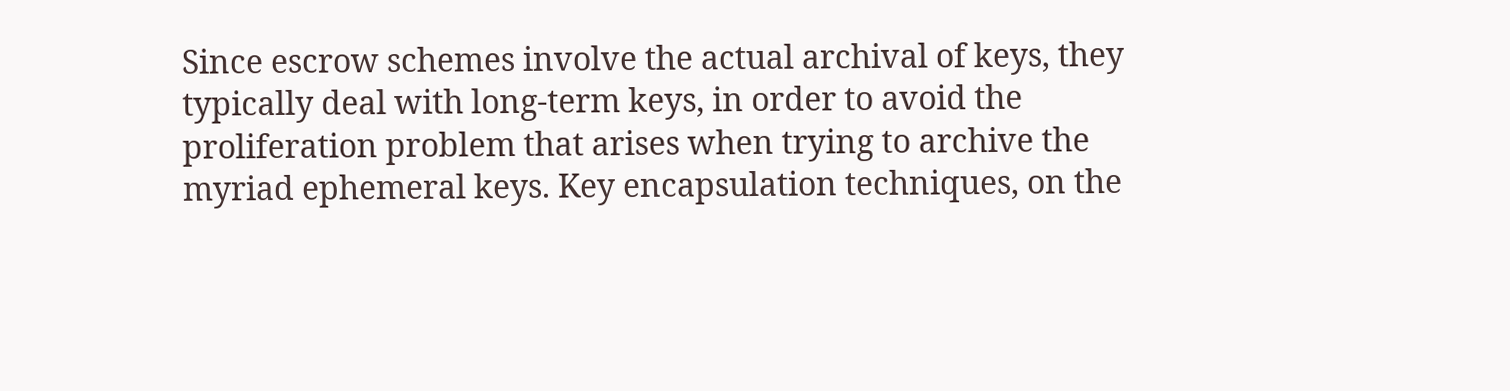Since escrow schemes involve the actual archival of keys, they typically deal with long-term keys, in order to avoid the proliferation problem that arises when trying to archive the myriad ephemeral keys. Key encapsulation techniques, on the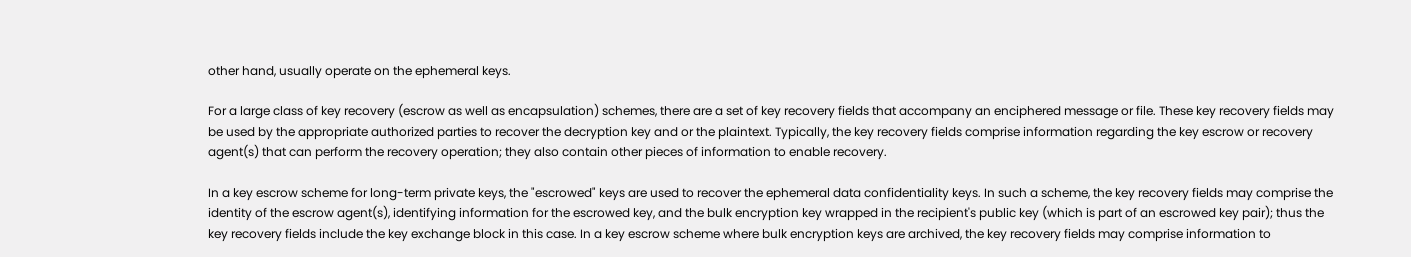other hand, usually operate on the ephemeral keys.

For a large class of key recovery (escrow as well as encapsulation) schemes, there are a set of key recovery fields that accompany an enciphered message or file. These key recovery fields may be used by the appropriate authorized parties to recover the decryption key and or the plaintext. Typically, the key recovery fields comprise information regarding the key escrow or recovery agent(s) that can perform the recovery operation; they also contain other pieces of information to enable recovery.

In a key escrow scheme for long-term private keys, the "escrowed" keys are used to recover the ephemeral data confidentiality keys. In such a scheme, the key recovery fields may comprise the identity of the escrow agent(s), identifying information for the escrowed key, and the bulk encryption key wrapped in the recipient's public key (which is part of an escrowed key pair); thus the key recovery fields include the key exchange block in this case. In a key escrow scheme where bulk encryption keys are archived, the key recovery fields may comprise information to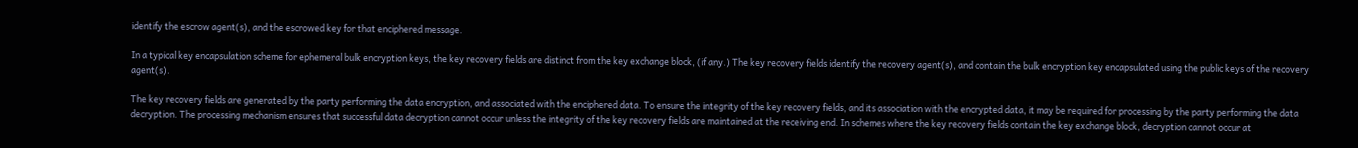identify the escrow agent(s), and the escrowed key for that enciphered message.

In a typical key encapsulation scheme for ephemeral bulk encryption keys, the key recovery fields are distinct from the key exchange block, (if any.) The key recovery fields identify the recovery agent(s), and contain the bulk encryption key encapsulated using the public keys of the recovery agent(s).

The key recovery fields are generated by the party performing the data encryption, and associated with the enciphered data. To ensure the integrity of the key recovery fields, and its association with the encrypted data, it may be required for processing by the party performing the data decryption. The processing mechanism ensures that successful data decryption cannot occur unless the integrity of the key recovery fields are maintained at the receiving end. In schemes where the key recovery fields contain the key exchange block, decryption cannot occur at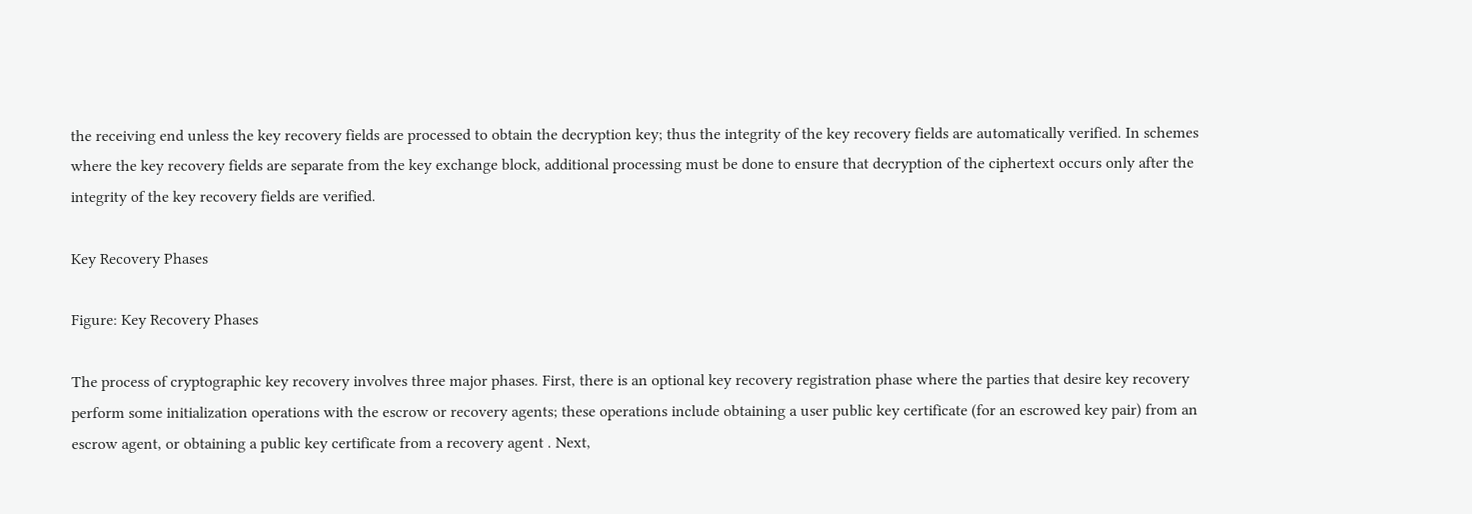the receiving end unless the key recovery fields are processed to obtain the decryption key; thus the integrity of the key recovery fields are automatically verified. In schemes where the key recovery fields are separate from the key exchange block, additional processing must be done to ensure that decryption of the ciphertext occurs only after the integrity of the key recovery fields are verified.

Key Recovery Phases

Figure: Key Recovery Phases

The process of cryptographic key recovery involves three major phases. First, there is an optional key recovery registration phase where the parties that desire key recovery perform some initialization operations with the escrow or recovery agents; these operations include obtaining a user public key certificate (for an escrowed key pair) from an escrow agent, or obtaining a public key certificate from a recovery agent . Next,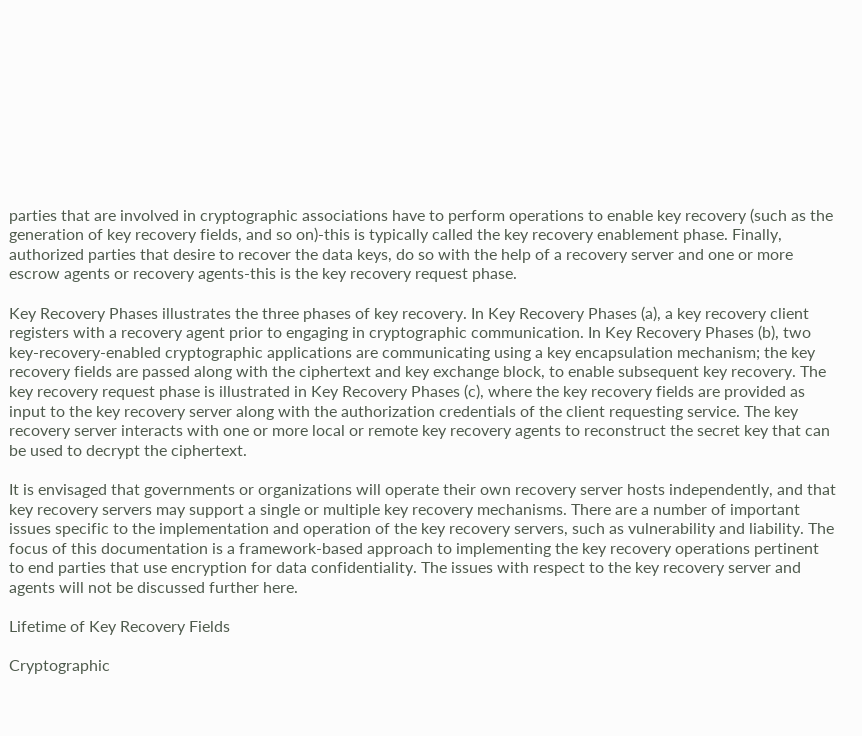parties that are involved in cryptographic associations have to perform operations to enable key recovery (such as the generation of key recovery fields, and so on)-this is typically called the key recovery enablement phase. Finally, authorized parties that desire to recover the data keys, do so with the help of a recovery server and one or more escrow agents or recovery agents-this is the key recovery request phase.

Key Recovery Phases illustrates the three phases of key recovery. In Key Recovery Phases (a), a key recovery client registers with a recovery agent prior to engaging in cryptographic communication. In Key Recovery Phases (b), two key-recovery-enabled cryptographic applications are communicating using a key encapsulation mechanism; the key recovery fields are passed along with the ciphertext and key exchange block, to enable subsequent key recovery. The key recovery request phase is illustrated in Key Recovery Phases (c), where the key recovery fields are provided as input to the key recovery server along with the authorization credentials of the client requesting service. The key recovery server interacts with one or more local or remote key recovery agents to reconstruct the secret key that can be used to decrypt the ciphertext.

It is envisaged that governments or organizations will operate their own recovery server hosts independently, and that key recovery servers may support a single or multiple key recovery mechanisms. There are a number of important issues specific to the implementation and operation of the key recovery servers, such as vulnerability and liability. The focus of this documentation is a framework-based approach to implementing the key recovery operations pertinent to end parties that use encryption for data confidentiality. The issues with respect to the key recovery server and agents will not be discussed further here.

Lifetime of Key Recovery Fields

Cryptographic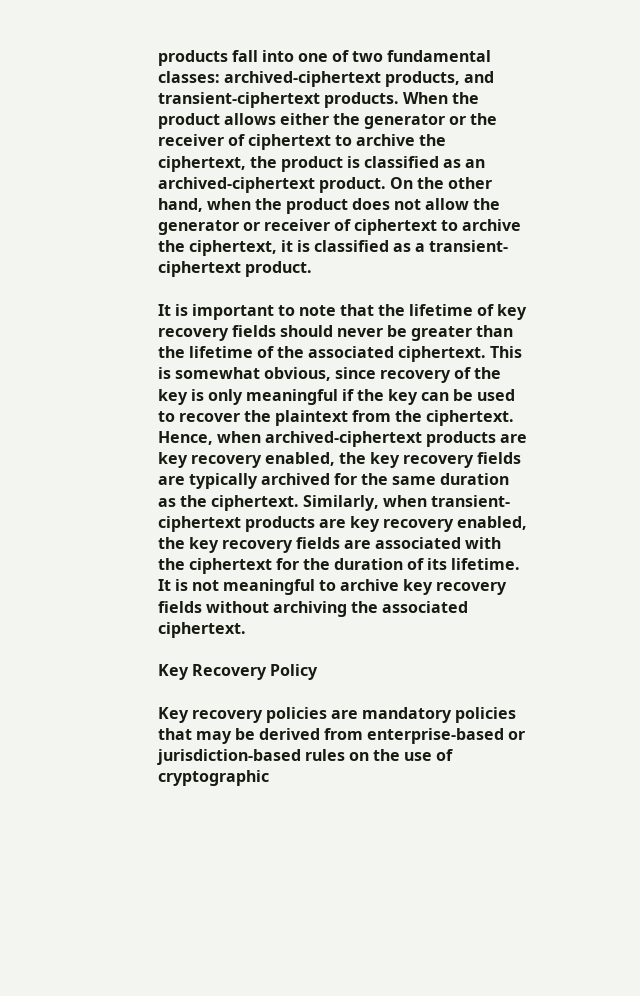products fall into one of two fundamental classes: archived-ciphertext products, and transient-ciphertext products. When the product allows either the generator or the receiver of ciphertext to archive the ciphertext, the product is classified as an archived-ciphertext product. On the other hand, when the product does not allow the generator or receiver of ciphertext to archive the ciphertext, it is classified as a transient-ciphertext product.

It is important to note that the lifetime of key recovery fields should never be greater than the lifetime of the associated ciphertext. This is somewhat obvious, since recovery of the key is only meaningful if the key can be used to recover the plaintext from the ciphertext. Hence, when archived-ciphertext products are key recovery enabled, the key recovery fields are typically archived for the same duration as the ciphertext. Similarly, when transient-ciphertext products are key recovery enabled, the key recovery fields are associated with the ciphertext for the duration of its lifetime. It is not meaningful to archive key recovery fields without archiving the associated ciphertext.

Key Recovery Policy

Key recovery policies are mandatory policies that may be derived from enterprise-based or jurisdiction-based rules on the use of cryptographic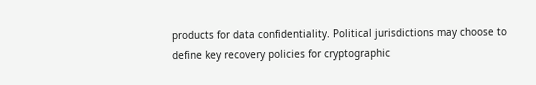products for data confidentiality. Political jurisdictions may choose to define key recovery policies for cryptographic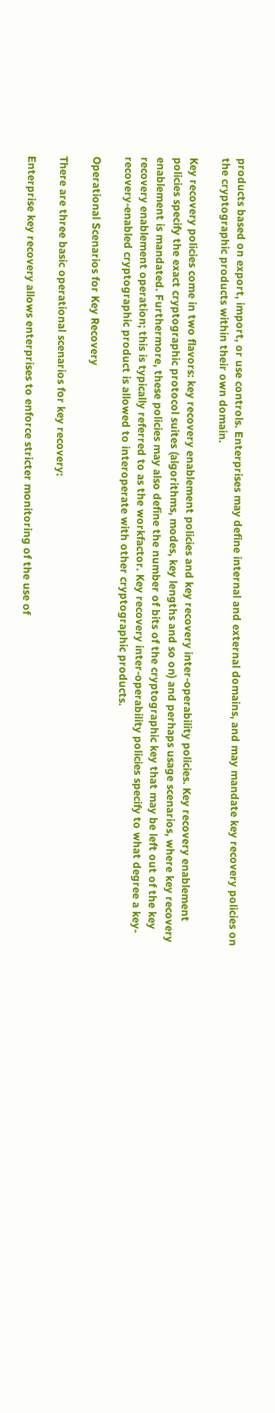products based on export, import, or use controls. Enterprises may define internal and external domains, and may mandate key recovery policies on the cryptographic products within their own domain.

Key recovery policies come in two flavors: key recovery enablement policies and key recovery inter-operability policies. Key recovery enablement policies specify the exact cryptographic protocol suites (algorithms, modes, key lengths and so on) and perhaps usage scenarios, where key recovery enablement is mandated. Furthermore, these policies may also define the number of bits of the cryptographic key that may be left out of the key recovery enablement operation; this is typically referred to as the workfactor. Key recovery inter-operability policies specify to what degree a key-recovery-enabled cryptographic product is allowed to interoperate with other cryptographic products.

Operational Scenarios for Key Recovery

There are three basic operational scenarios for key recovery:

Enterprise key recovery allows enterprises to enforce stricter monitoring of the use of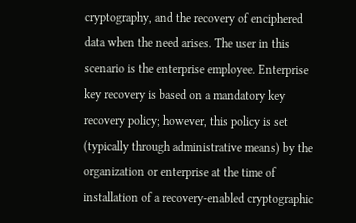cryptography, and the recovery of enciphered data when the need arises. The user in this scenario is the enterprise employee. Enterprise key recovery is based on a mandatory key recovery policy; however, this policy is set (typically through administrative means) by the organization or enterprise at the time of installation of a recovery-enabled cryptographic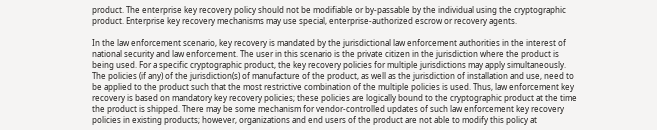product. The enterprise key recovery policy should not be modifiable or by-passable by the individual using the cryptographic product. Enterprise key recovery mechanisms may use special, enterprise-authorized escrow or recovery agents.

In the law enforcement scenario, key recovery is mandated by the jurisdictional law enforcement authorities in the interest of national security and law enforcement. The user in this scenario is the private citizen in the jurisdiction where the product is being used. For a specific cryptographic product, the key recovery policies for multiple jurisdictions may apply simultaneously. The policies (if any) of the jurisdiction(s) of manufacture of the product, as well as the jurisdiction of installation and use, need to be applied to the product such that the most restrictive combination of the multiple policies is used. Thus, law enforcement key recovery is based on mandatory key recovery policies; these policies are logically bound to the cryptographic product at the time the product is shipped. There may be some mechanism for vendor-controlled updates of such law enforcement key recovery policies in existing products; however, organizations and end users of the product are not able to modify this policy at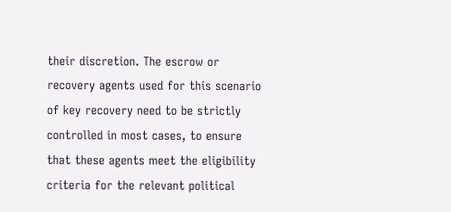their discretion. The escrow or recovery agents used for this scenario of key recovery need to be strictly controlled in most cases, to ensure that these agents meet the eligibility criteria for the relevant political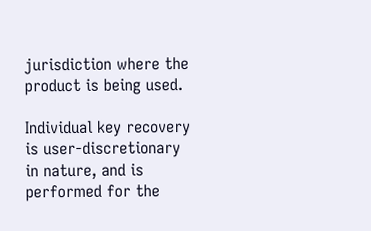jurisdiction where the product is being used.

Individual key recovery is user-discretionary in nature, and is performed for the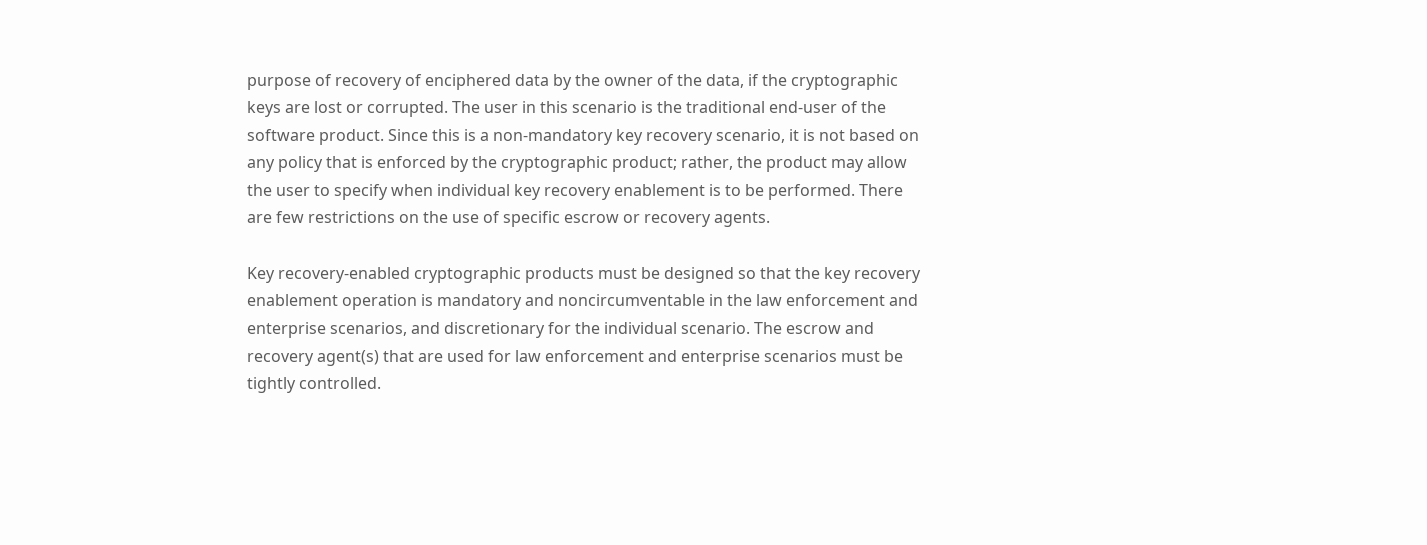purpose of recovery of enciphered data by the owner of the data, if the cryptographic keys are lost or corrupted. The user in this scenario is the traditional end-user of the software product. Since this is a non-mandatory key recovery scenario, it is not based on any policy that is enforced by the cryptographic product; rather, the product may allow the user to specify when individual key recovery enablement is to be performed. There are few restrictions on the use of specific escrow or recovery agents.

Key recovery-enabled cryptographic products must be designed so that the key recovery enablement operation is mandatory and noncircumventable in the law enforcement and enterprise scenarios, and discretionary for the individual scenario. The escrow and recovery agent(s) that are used for law enforcement and enterprise scenarios must be tightly controlled.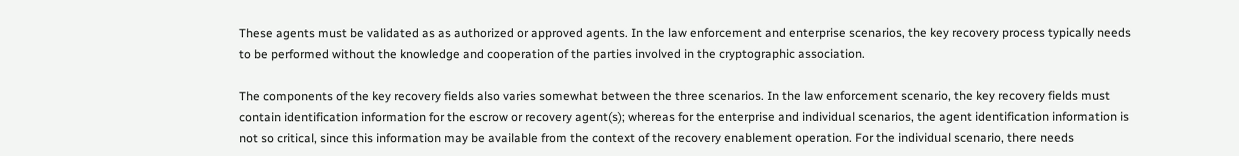These agents must be validated as as authorized or approved agents. In the law enforcement and enterprise scenarios, the key recovery process typically needs to be performed without the knowledge and cooperation of the parties involved in the cryptographic association.

The components of the key recovery fields also varies somewhat between the three scenarios. In the law enforcement scenario, the key recovery fields must contain identification information for the escrow or recovery agent(s); whereas for the enterprise and individual scenarios, the agent identification information is not so critical, since this information may be available from the context of the recovery enablement operation. For the individual scenario, there needs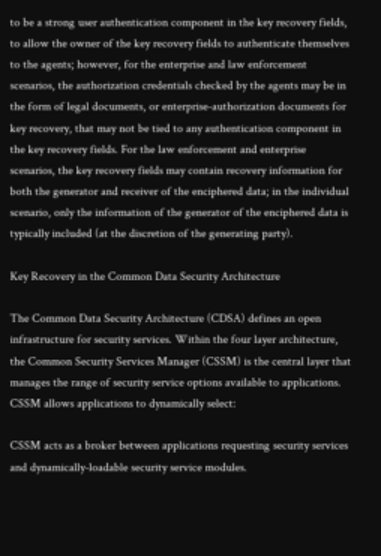to be a strong user authentication component in the key recovery fields, to allow the owner of the key recovery fields to authenticate themselves to the agents; however, for the enterprise and law enforcement scenarios, the authorization credentials checked by the agents may be in the form of legal documents, or enterprise-authorization documents for key recovery, that may not be tied to any authentication component in the key recovery fields. For the law enforcement and enterprise scenarios, the key recovery fields may contain recovery information for both the generator and receiver of the enciphered data; in the individual scenario, only the information of the generator of the enciphered data is typically included (at the discretion of the generating party).

Key Recovery in the Common Data Security Architecture

The Common Data Security Architecture (CDSA) defines an open infrastructure for security services. Within the four layer architecture, the Common Security Services Manager (CSSM) is the central layer that manages the range of security service options available to applications. CSSM allows applications to dynamically select:

CSSM acts as a broker between applications requesting security services and dynamically-loadable security service modules.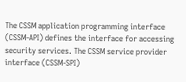The CSSM application programming interface (CSSM-API) defines the interface for accessing security services. The CSSM service provider interface (CSSM-SPI)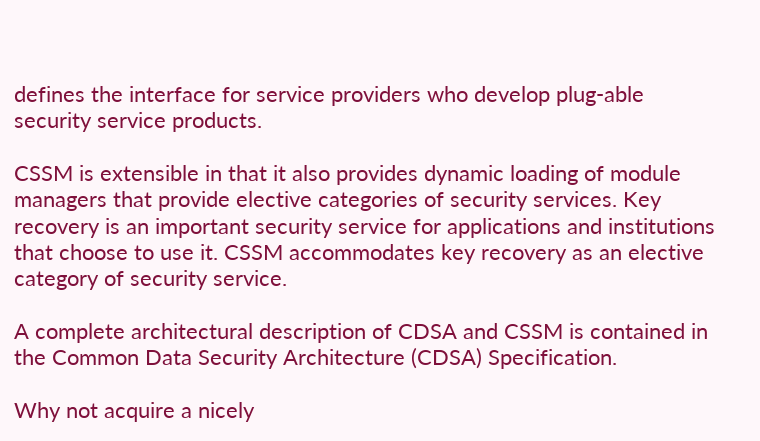defines the interface for service providers who develop plug-able security service products.

CSSM is extensible in that it also provides dynamic loading of module managers that provide elective categories of security services. Key recovery is an important security service for applications and institutions that choose to use it. CSSM accommodates key recovery as an elective category of security service.

A complete architectural description of CDSA and CSSM is contained in the Common Data Security Architecture (CDSA) Specification.

Why not acquire a nicely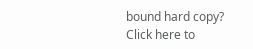bound hard copy?
Click here to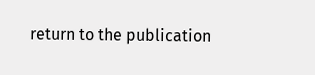return to the publication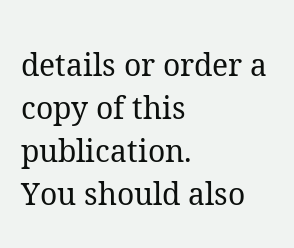details or order a copy of this publication.
You should also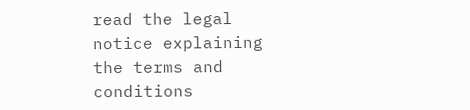read the legal notice explaining the terms and conditions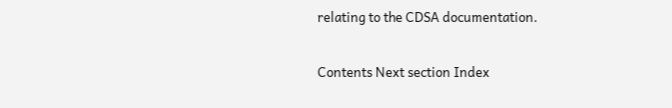relating to the CDSA documentation.

Contents Next section Index